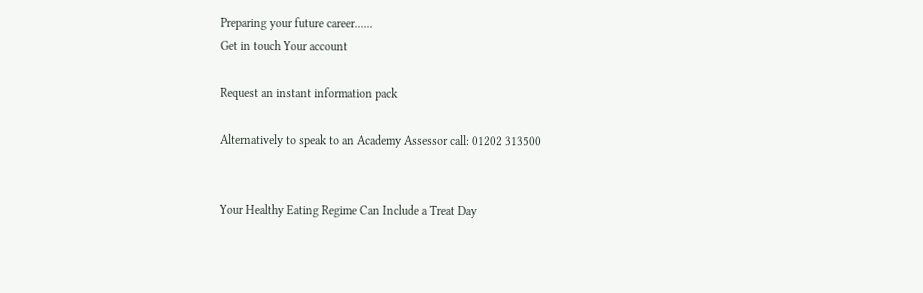Preparing your future career......
Get in touch Your account

Request an instant information pack

Alternatively to speak to an Academy Assessor call: 01202 313500


Your Healthy Eating Regime Can Include a Treat Day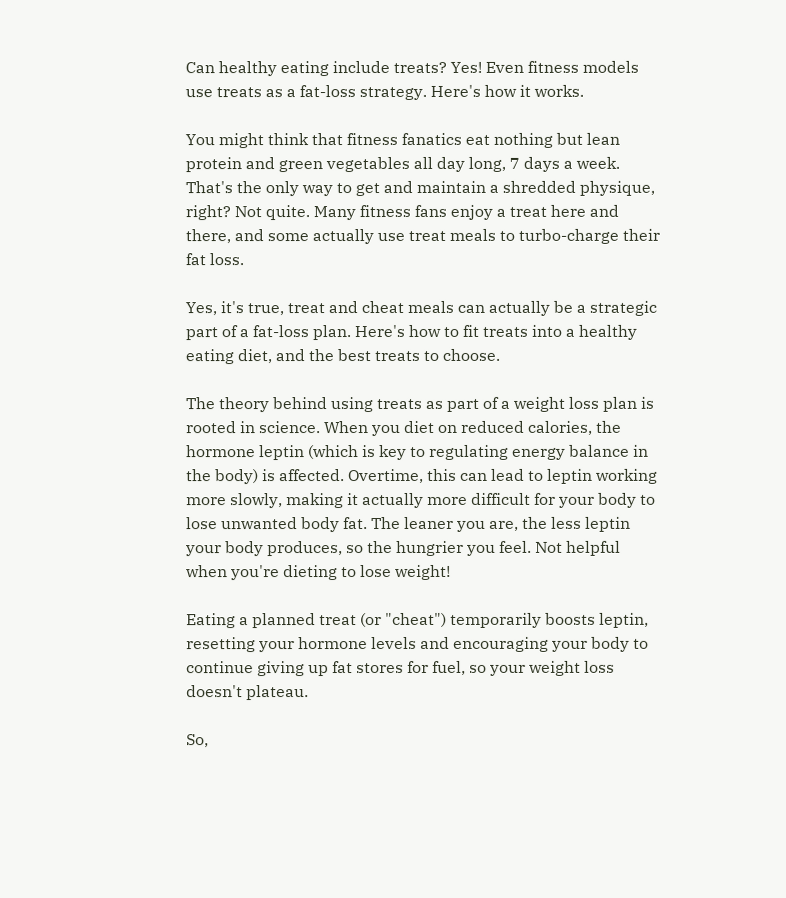Can healthy eating include treats? Yes! Even fitness models use treats as a fat-loss strategy. Here's how it works.

You might think that fitness fanatics eat nothing but lean protein and green vegetables all day long, 7 days a week. That's the only way to get and maintain a shredded physique, right? Not quite. Many fitness fans enjoy a treat here and there, and some actually use treat meals to turbo-charge their fat loss.

Yes, it's true, treat and cheat meals can actually be a strategic part of a fat-loss plan. Here's how to fit treats into a healthy eating diet, and the best treats to choose.

The theory behind using treats as part of a weight loss plan is rooted in science. When you diet on reduced calories, the hormone leptin (which is key to regulating energy balance in the body) is affected. Overtime, this can lead to leptin working more slowly, making it actually more difficult for your body to lose unwanted body fat. The leaner you are, the less leptin your body produces, so the hungrier you feel. Not helpful when you're dieting to lose weight!

Eating a planned treat (or "cheat") temporarily boosts leptin, resetting your hormone levels and encouraging your body to continue giving up fat stores for fuel, so your weight loss doesn't plateau.

So,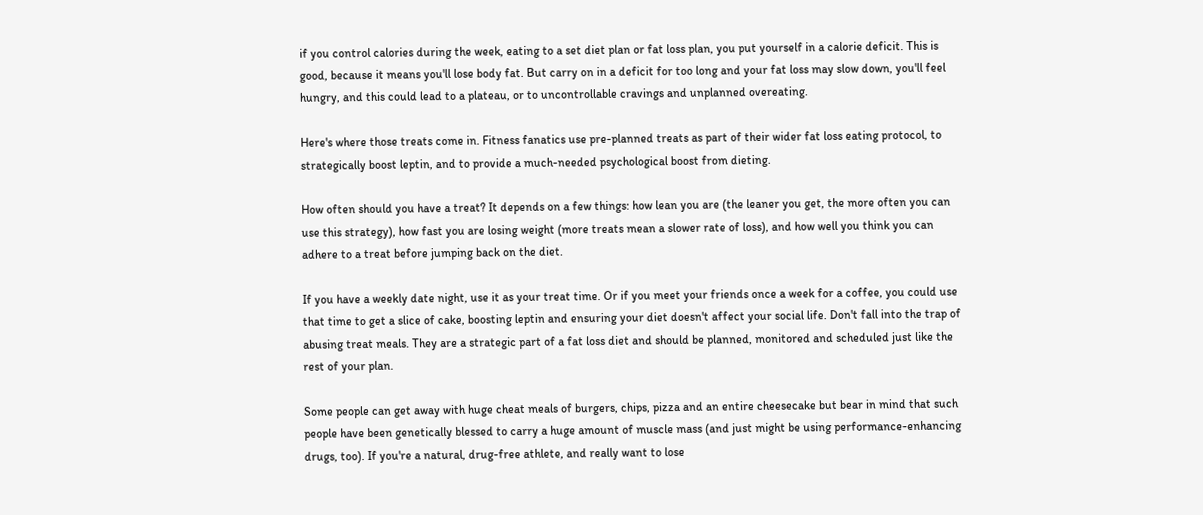if you control calories during the week, eating to a set diet plan or fat loss plan, you put yourself in a calorie deficit. This is good, because it means you'll lose body fat. But carry on in a deficit for too long and your fat loss may slow down, you'll feel hungry, and this could lead to a plateau, or to uncontrollable cravings and unplanned overeating.

Here's where those treats come in. Fitness fanatics use pre-planned treats as part of their wider fat loss eating protocol, to strategically boost leptin, and to provide a much-needed psychological boost from dieting.

How often should you have a treat? It depends on a few things: how lean you are (the leaner you get, the more often you can use this strategy), how fast you are losing weight (more treats mean a slower rate of loss), and how well you think you can adhere to a treat before jumping back on the diet.

If you have a weekly date night, use it as your treat time. Or if you meet your friends once a week for a coffee, you could use that time to get a slice of cake, boosting leptin and ensuring your diet doesn't affect your social life. Don't fall into the trap of abusing treat meals. They are a strategic part of a fat loss diet and should be planned, monitored and scheduled just like the rest of your plan.

Some people can get away with huge cheat meals of burgers, chips, pizza and an entire cheesecake but bear in mind that such people have been genetically blessed to carry a huge amount of muscle mass (and just might be using performance-enhancing drugs, too). If you're a natural, drug-free athlete, and really want to lose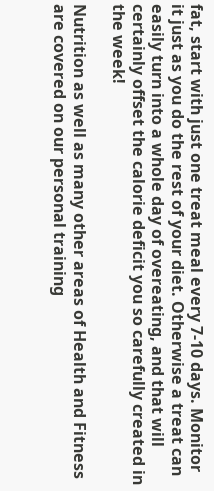fat, start with just one treat meal every 7-10 days. Monitor it just as you do the rest of your diet. Otherwise a treat can easily turn into a whole day of overeating, and that will certainly offset the calorie deficit you so carefully created in the week!

Nutrition as well as many other areas of Health and Fitness are covered on our personal training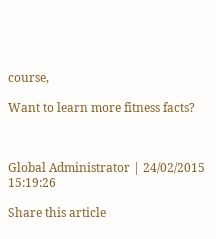course,

Want to learn more fitness facts?



Global Administrator | 24/02/2015 15:19:26

Share this article